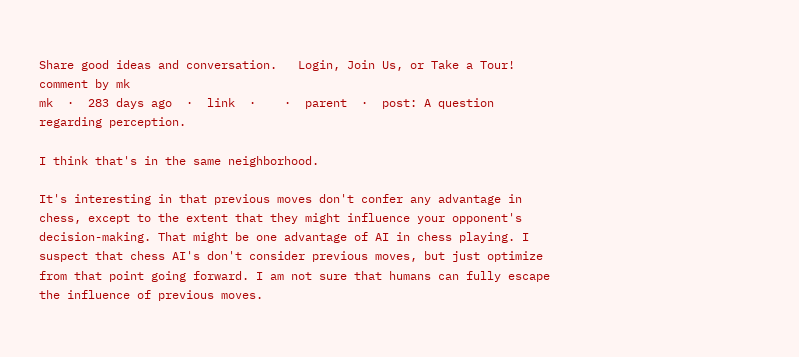Share good ideas and conversation.   Login, Join Us, or Take a Tour!
comment by mk
mk  ·  283 days ago  ·  link  ·    ·  parent  ·  post: A question regarding perception.

I think that's in the same neighborhood.

It's interesting in that previous moves don't confer any advantage in chess, except to the extent that they might influence your opponent's decision-making. That might be one advantage of AI in chess playing. I suspect that chess AI's don't consider previous moves, but just optimize from that point going forward. I am not sure that humans can fully escape the influence of previous moves.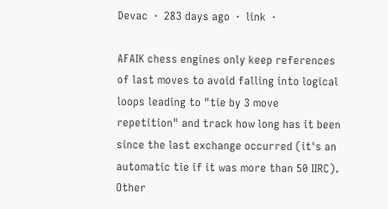Devac  ·  283 days ago  ·  link  ·

AFAIK chess engines only keep references of last moves to avoid falling into logical loops leading to "tie by 3 move repetition" and track how long has it been since the last exchange occurred (it's an automatic tie if it was more than 50 IIRC). Other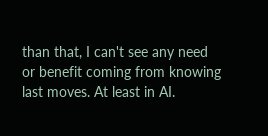than that, I can't see any need or benefit coming from knowing last moves. At least in AI.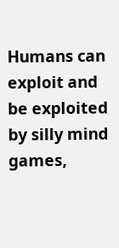Humans can exploit and be exploited by silly mind games,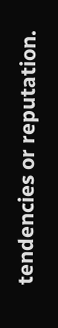tendencies or reputation.